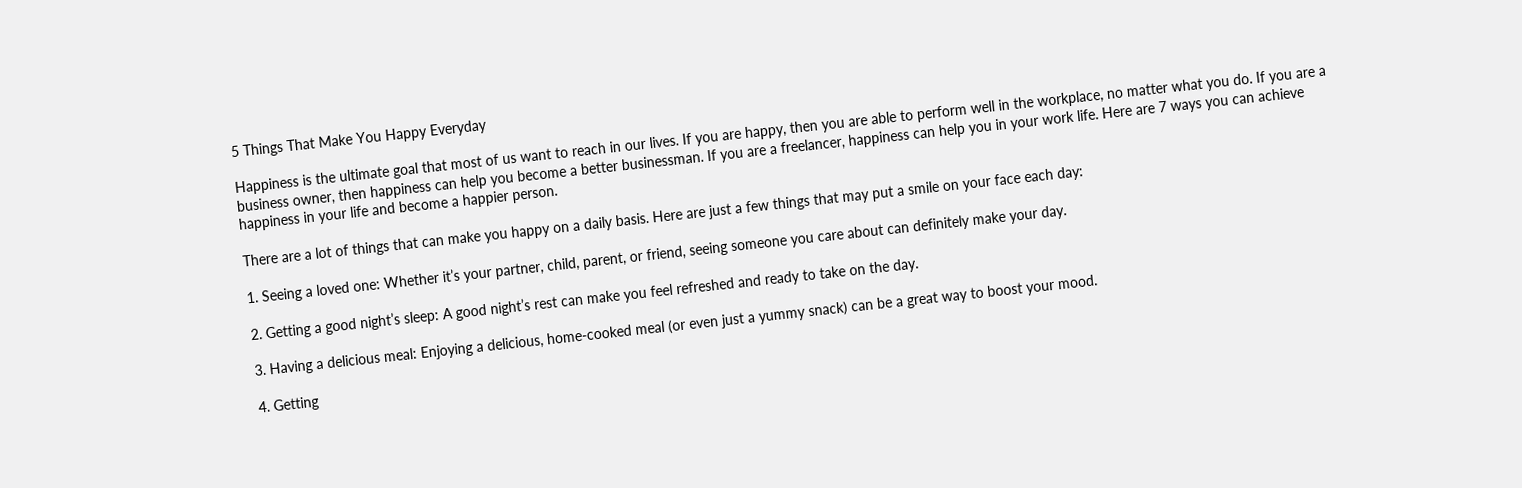5 Things That Make You Happy Everyday

Happiness is the ultimate goal that most of us want to reach in our lives. If you are happy, then you are able to perform well in the workplace, no matter what you do. If you are a business owner, then happiness can help you become a better businessman. If you are a freelancer, happiness can help you in your work life. Here are 7 ways you can achieve happiness in your life and become a happier person.

There are a lot of things that can make you happy on a daily basis. Here are just a few things that may put a smile on your face each day:

1. Seeing a loved one: Whether it’s your partner, child, parent, or friend, seeing someone you care about can definitely make your day.

2. Getting a good night’s sleep: A good night’s rest can make you feel refreshed and ready to take on the day.

3. Having a delicious meal: Enjoying a delicious, home-cooked meal (or even just a yummy snack) can be a great way to boost your mood.

4. Getting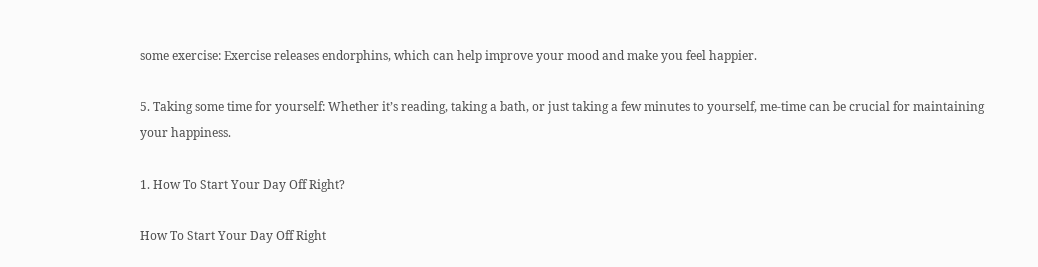some exercise: Exercise releases endorphins, which can help improve your mood and make you feel happier.

5. Taking some time for yourself: Whether it’s reading, taking a bath, or just taking a few minutes to yourself, me-time can be crucial for maintaining your happiness.

1. How To Start Your Day Off Right?

How To Start Your Day Off Right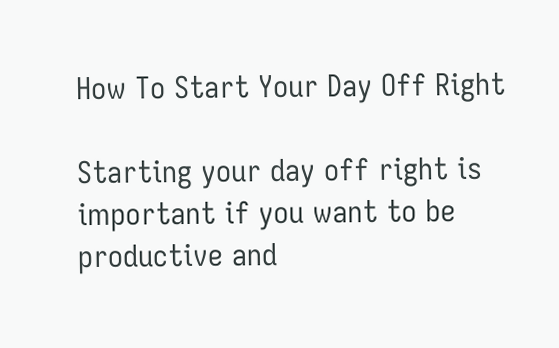How To Start Your Day Off Right

Starting your day off right is important if you want to be productive and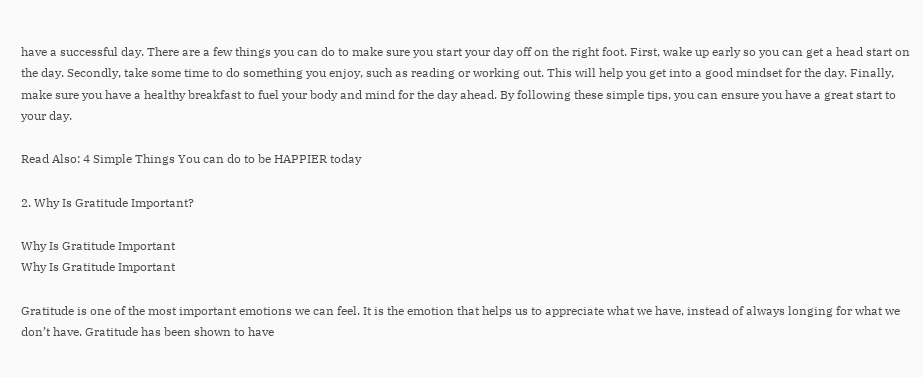have a successful day. There are a few things you can do to make sure you start your day off on the right foot. First, wake up early so you can get a head start on the day. Secondly, take some time to do something you enjoy, such as reading or working out. This will help you get into a good mindset for the day. Finally, make sure you have a healthy breakfast to fuel your body and mind for the day ahead. By following these simple tips, you can ensure you have a great start to your day.

Read Also: 4 Simple Things You can do to be HAPPIER today

2. Why Is Gratitude Important?

Why Is Gratitude Important
Why Is Gratitude Important

Gratitude is one of the most important emotions we can feel. It is the emotion that helps us to appreciate what we have, instead of always longing for what we don’t have. Gratitude has been shown to have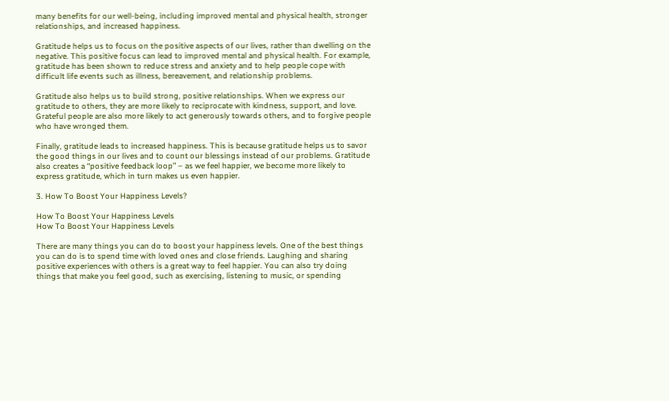many benefits for our well-being, including improved mental and physical health, stronger relationships, and increased happiness.

Gratitude helps us to focus on the positive aspects of our lives, rather than dwelling on the negative. This positive focus can lead to improved mental and physical health. For example, gratitude has been shown to reduce stress and anxiety and to help people cope with difficult life events such as illness, bereavement, and relationship problems.

Gratitude also helps us to build strong, positive relationships. When we express our gratitude to others, they are more likely to reciprocate with kindness, support, and love. Grateful people are also more likely to act generously towards others, and to forgive people who have wronged them.

Finally, gratitude leads to increased happiness. This is because gratitude helps us to savor the good things in our lives and to count our blessings instead of our problems. Gratitude also creates a “positive feedback loop” – as we feel happier, we become more likely to express gratitude, which in turn makes us even happier.

3. How To Boost Your Happiness Levels?

How To Boost Your Happiness Levels
How To Boost Your Happiness Levels

There are many things you can do to boost your happiness levels. One of the best things you can do is to spend time with loved ones and close friends. Laughing and sharing positive experiences with others is a great way to feel happier. You can also try doing things that make you feel good, such as exercising, listening to music, or spending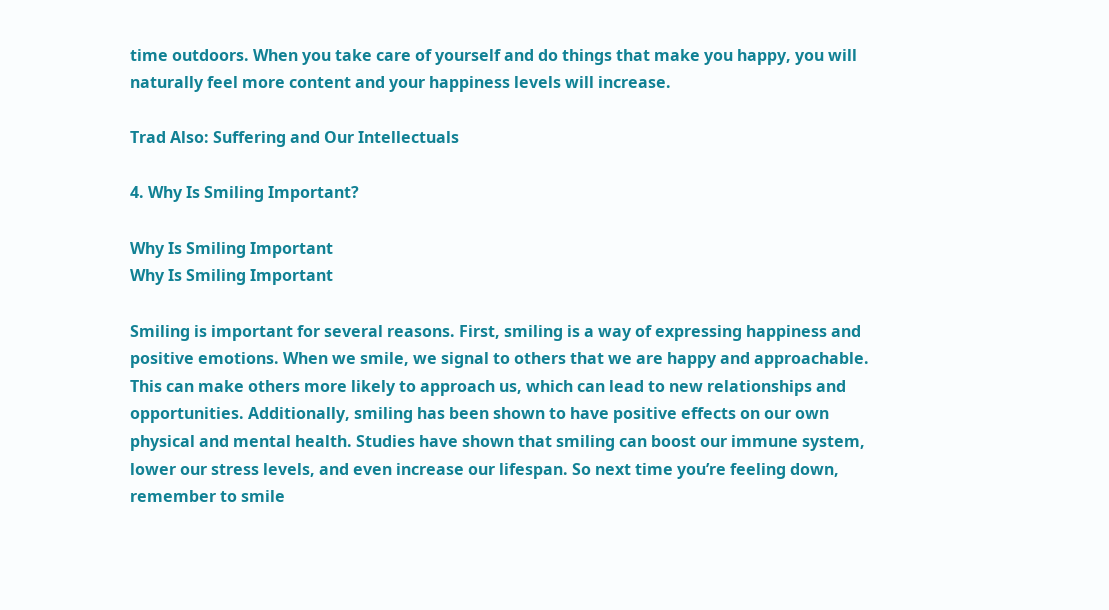time outdoors. When you take care of yourself and do things that make you happy, you will naturally feel more content and your happiness levels will increase.

Trad Also: Suffering and Our Intellectuals

4. Why Is Smiling Important?

Why Is Smiling Important
Why Is Smiling Important

Smiling is important for several reasons. First, smiling is a way of expressing happiness and positive emotions. When we smile, we signal to others that we are happy and approachable. This can make others more likely to approach us, which can lead to new relationships and opportunities. Additionally, smiling has been shown to have positive effects on our own physical and mental health. Studies have shown that smiling can boost our immune system, lower our stress levels, and even increase our lifespan. So next time you’re feeling down, remember to smile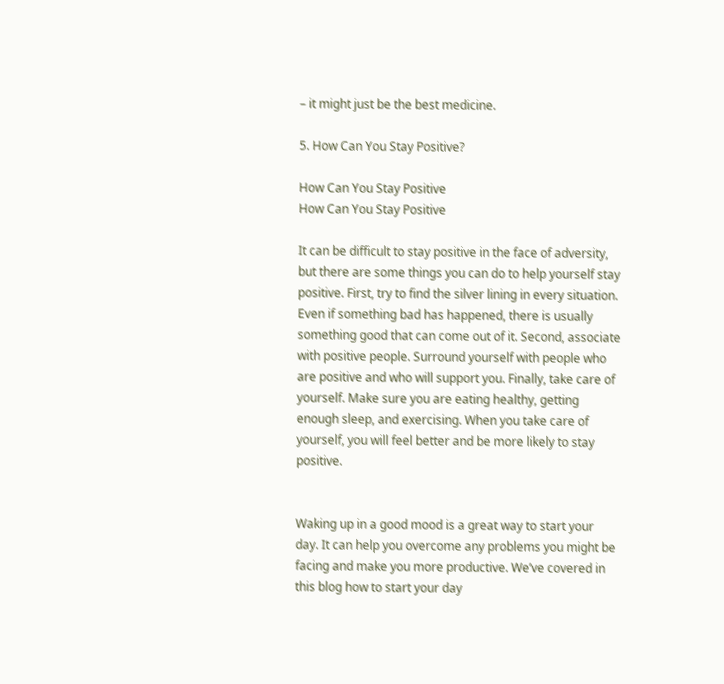– it might just be the best medicine.

5. How Can You Stay Positive?

How Can You Stay Positive
How Can You Stay Positive

It can be difficult to stay positive in the face of adversity, but there are some things you can do to help yourself stay positive. First, try to find the silver lining in every situation. Even if something bad has happened, there is usually something good that can come out of it. Second, associate with positive people. Surround yourself with people who are positive and who will support you. Finally, take care of yourself. Make sure you are eating healthy, getting enough sleep, and exercising. When you take care of yourself, you will feel better and be more likely to stay positive.


Waking up in a good mood is a great way to start your day. It can help you overcome any problems you might be facing and make you more productive. We’ve covered in this blog how to start your day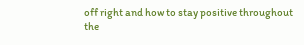off right and how to stay positive throughout the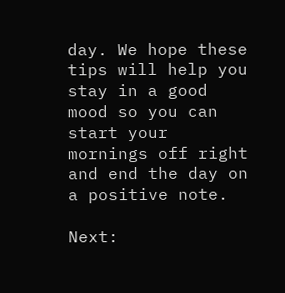day. We hope these tips will help you stay in a good mood so you can start your mornings off right and end the day on a positive note.

Next: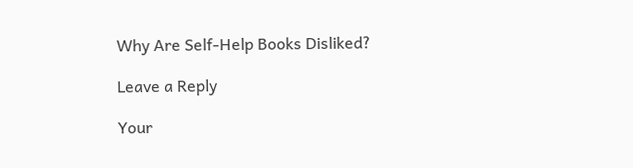Why Are Self-Help Books Disliked?

Leave a Reply

Your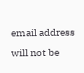email address will not be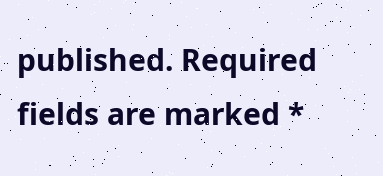published. Required fields are marked *